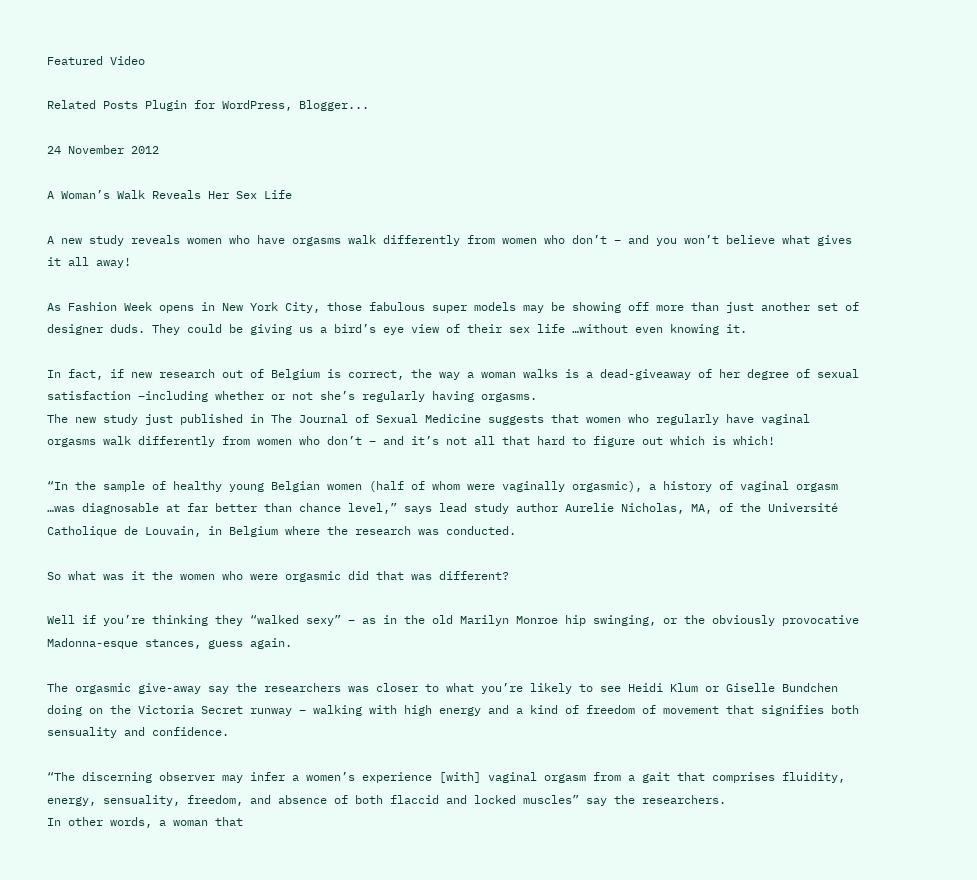Featured Video

Related Posts Plugin for WordPress, Blogger...

24 November 2012

A Woman’s Walk Reveals Her Sex Life

A new study reveals women who have orgasms walk differently from women who don’t – and you won’t believe what gives it all away!

As Fashion Week opens in New York City, those fabulous super models may be showing off more than just another set of designer duds. They could be giving us a bird’s eye view of their sex life …without even knowing it.

In fact, if new research out of Belgium is correct, the way a woman walks is a dead-giveaway of her degree of sexual satisfaction –including whether or not she’s regularly having orgasms.
The new study just published in The Journal of Sexual Medicine suggests that women who regularly have vaginal orgasms walk differently from women who don’t – and it’s not all that hard to figure out which is which!

“In the sample of healthy young Belgian women (half of whom were vaginally orgasmic), a history of vaginal orgasm …was diagnosable at far better than chance level,” says lead study author Aurelie Nicholas, MA, of the Université Catholique de Louvain, in Belgium where the research was conducted.

So what was it the women who were orgasmic did that was different?

Well if you’re thinking they “walked sexy” – as in the old Marilyn Monroe hip swinging, or the obviously provocative Madonna-esque stances, guess again.

The orgasmic give-away say the researchers was closer to what you’re likely to see Heidi Klum or Giselle Bundchen doing on the Victoria Secret runway – walking with high energy and a kind of freedom of movement that signifies both sensuality and confidence.

“The discerning observer may infer a women’s experience [with] vaginal orgasm from a gait that comprises fluidity, energy, sensuality, freedom, and absence of both flaccid and locked muscles” say the researchers.
In other words, a woman that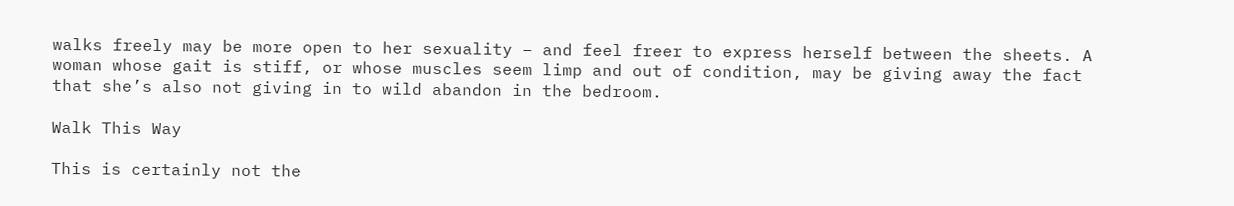walks freely may be more open to her sexuality – and feel freer to express herself between the sheets. A woman whose gait is stiff, or whose muscles seem limp and out of condition, may be giving away the fact that she’s also not giving in to wild abandon in the bedroom.

Walk This Way

This is certainly not the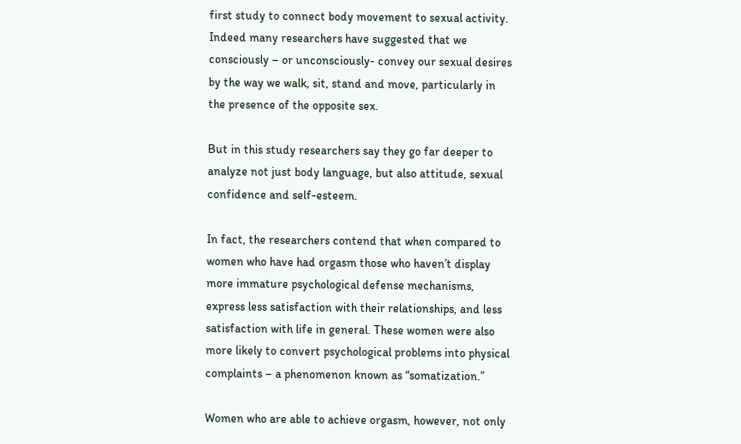first study to connect body movement to sexual activity. Indeed many researchers have suggested that we consciously – or unconsciously- convey our sexual desires by the way we walk, sit, stand and move, particularly in the presence of the opposite sex.

But in this study researchers say they go far deeper to analyze not just body language, but also attitude, sexual confidence and self-esteem.

In fact, the researchers contend that when compared to women who have had orgasm those who haven’t display more immature psychological defense mechanisms, express less satisfaction with their relationships, and less satisfaction with life in general. These women were also more likely to convert psychological problems into physical complaints – a phenomenon known as “somatization.”

Women who are able to achieve orgasm, however, not only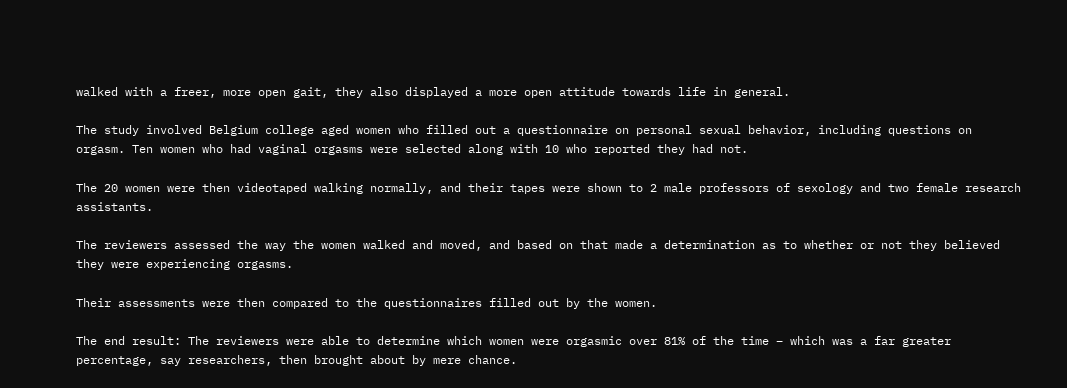walked with a freer, more open gait, they also displayed a more open attitude towards life in general.

The study involved Belgium college aged women who filled out a questionnaire on personal sexual behavior, including questions on orgasm. Ten women who had vaginal orgasms were selected along with 10 who reported they had not.

The 20 women were then videotaped walking normally, and their tapes were shown to 2 male professors of sexology and two female research assistants.

The reviewers assessed the way the women walked and moved, and based on that made a determination as to whether or not they believed they were experiencing orgasms.

Their assessments were then compared to the questionnaires filled out by the women.

The end result: The reviewers were able to determine which women were orgasmic over 81% of the time – which was a far greater percentage, say researchers, then brought about by mere chance.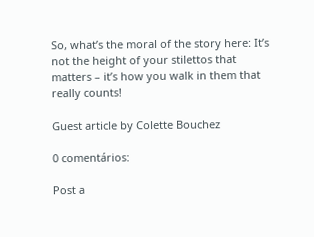So, what’s the moral of the story here: It’s not the height of your stilettos that matters – it’s how you walk in them that really counts!

Guest article by Colette Bouchez

0 comentários:

Post a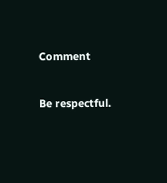Comment

Be respectful.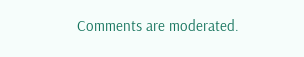Comments are moderated.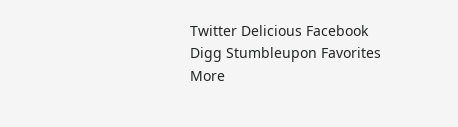Twitter Delicious Facebook Digg Stumbleupon Favorites More